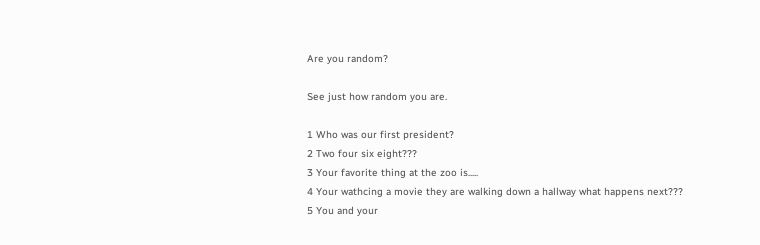Are you random?

See just how random you are.

1 Who was our first president?
2 Two four six eight???
3 Your favorite thing at the zoo is.....
4 Your wathcing a movie they are walking down a hallway what happens next???
5 You and your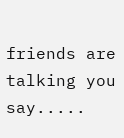friends are talking you say.....